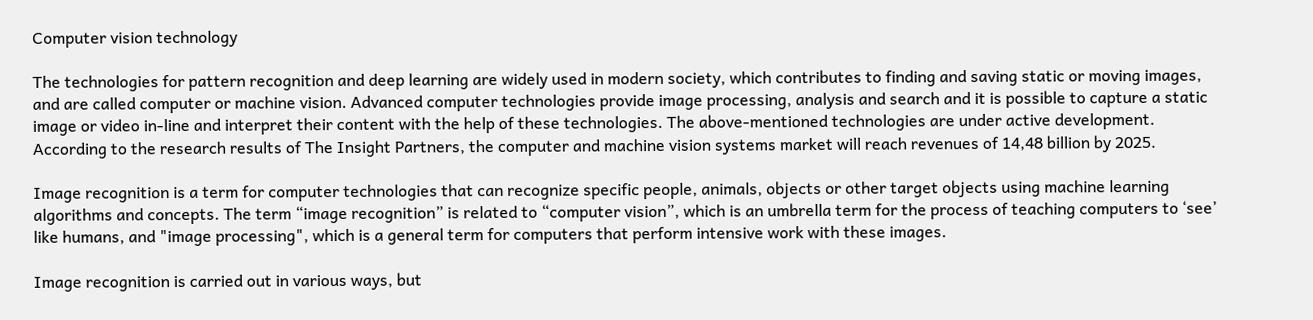Computer vision technology

The technologies for pattern recognition and deep learning are widely used in modern society, which contributes to finding and saving static or moving images, and are called computer or machine vision. Advanced computer technologies provide image processing, analysis and search and it is possible to capture a static image or video in-line and interpret their content with the help of these technologies. The above-mentioned technologies are under active development. According to the research results of The Insight Partners, the computer and machine vision systems market will reach revenues of 14,48 billion by 2025.

Image recognition is a term for computer technologies that can recognize specific people, animals, objects or other target objects using machine learning algorithms and concepts. The term “image recognition” is related to “computer vision”, which is an umbrella term for the process of teaching computers to ‘see’ like humans, and "image processing", which is a general term for computers that perform intensive work with these images.

Image recognition is carried out in various ways, but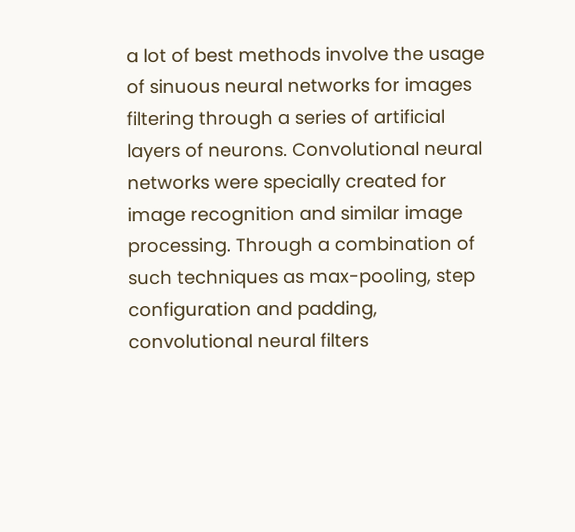a lot of best methods involve the usage of sinuous neural networks for images filtering through a series of artificial layers of neurons. Convolutional neural networks were specially created for image recognition and similar image processing. Through a combination of such techniques as max-pooling, step configuration and padding, convolutional neural filters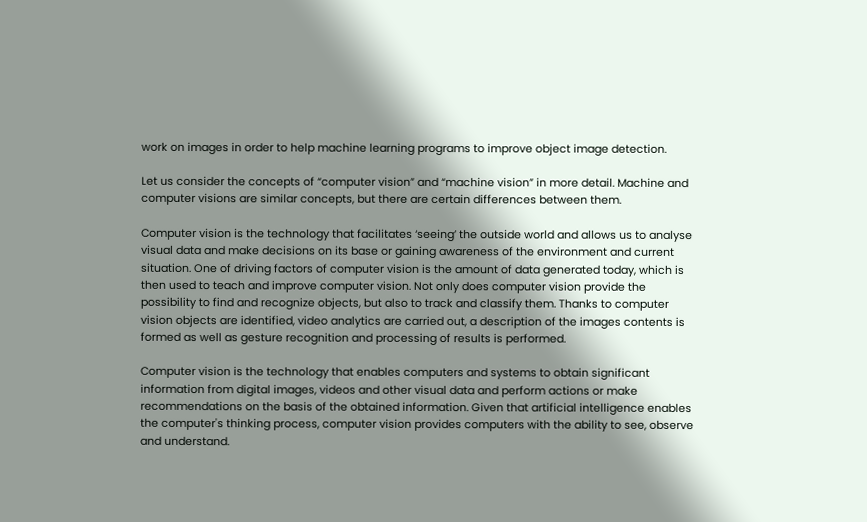work on images in order to help machine learning programs to improve object image detection.

Let us consider the concepts of “computer vision” and “machine vision” in more detail. Machine and computer visions are similar concepts, but there are certain differences between them.

Computer vision is the technology that facilitates ‘seeing’ the outside world and allows us to analyse visual data and make decisions on its base or gaining awareness of the environment and current situation. One of driving factors of computer vision is the amount of data generated today, which is then used to teach and improve computer vision. Not only does computer vision provide the possibility to find and recognize objects, but also to track and classify them. Thanks to computer vision objects are identified, video analytics are carried out, a description of the images contents is formed as well as gesture recognition and processing of results is performed.

Computer vision is the technology that enables computers and systems to obtain significant information from digital images, videos and other visual data and perform actions or make recommendations on the basis of the obtained information. Given that artificial intelligence enables the computer's thinking process, computer vision provides computers with the ability to see, observe and understand.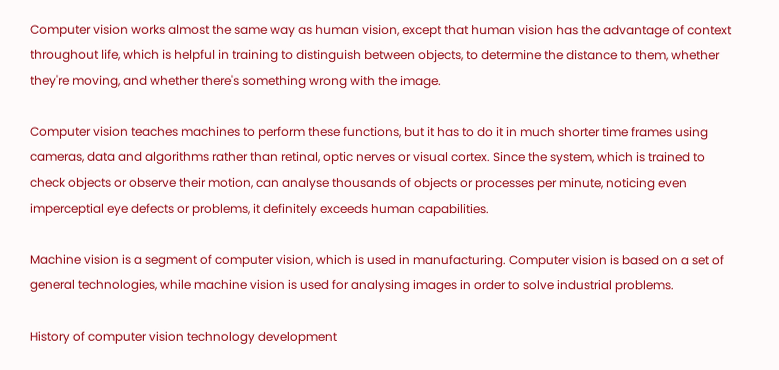Computer vision works almost the same way as human vision, except that human vision has the advantage of context throughout life, which is helpful in training to distinguish between objects, to determine the distance to them, whether they're moving, and whether there's something wrong with the image.

Computer vision teaches machines to perform these functions, but it has to do it in much shorter time frames using cameras, data and algorithms rather than retinal, optic nerves or visual cortex. Since the system, which is trained to check objects or observe their motion, can analyse thousands of objects or processes per minute, noticing even imperceptial eye defects or problems, it definitely exceeds human capabilities.

Machine vision is a segment of computer vision, which is used in manufacturing. Computer vision is based on a set of general technologies, while machine vision is used for analysing images in order to solve industrial problems.

History of computer vision technology development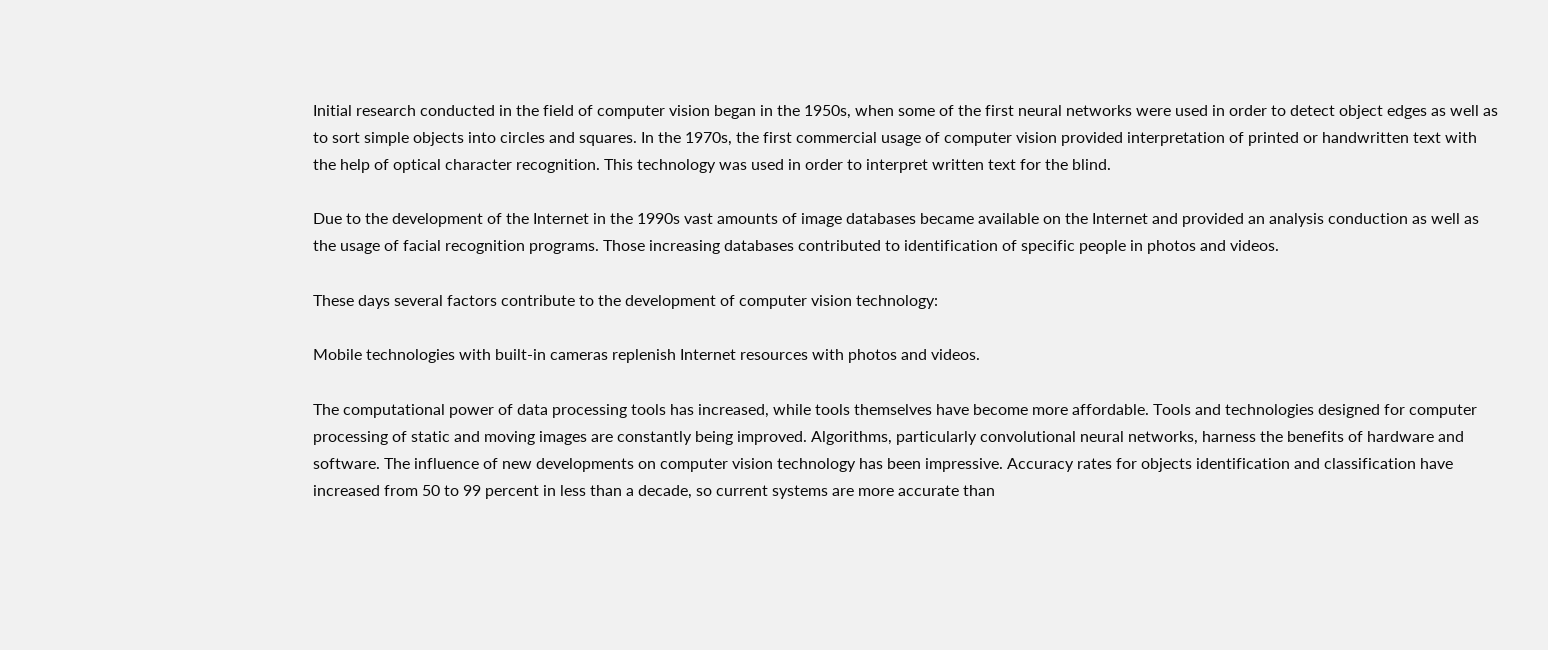Initial research conducted in the field of computer vision began in the 1950s, when some of the first neural networks were used in order to detect object edges as well as to sort simple objects into circles and squares. In the 1970s, the first commercial usage of computer vision provided interpretation of printed or handwritten text with the help of optical character recognition. This technology was used in order to interpret written text for the blind.

Due to the development of the Internet in the 1990s vast amounts of image databases became available on the Internet and provided an analysis conduction as well as the usage of facial recognition programs. Those increasing databases contributed to identification of specific people in photos and videos.

These days several factors contribute to the development of computer vision technology:

Mobile technologies with built-in cameras replenish Internet resources with photos and videos.

The computational power of data processing tools has increased, while tools themselves have become more affordable. Tools and technologies designed for computer processing of static and moving images are constantly being improved. Algorithms, particularly convolutional neural networks, harness the benefits of hardware and software. The influence of new developments on computer vision technology has been impressive. Accuracy rates for objects identification and classification have increased from 50 to 99 percent in less than a decade, so current systems are more accurate than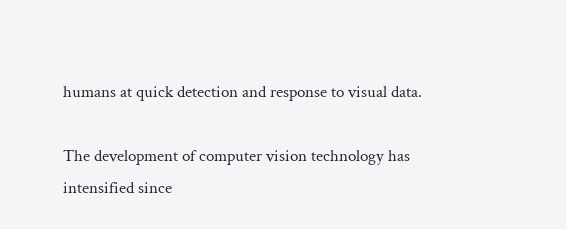humans at quick detection and response to visual data.

The development of computer vision technology has intensified since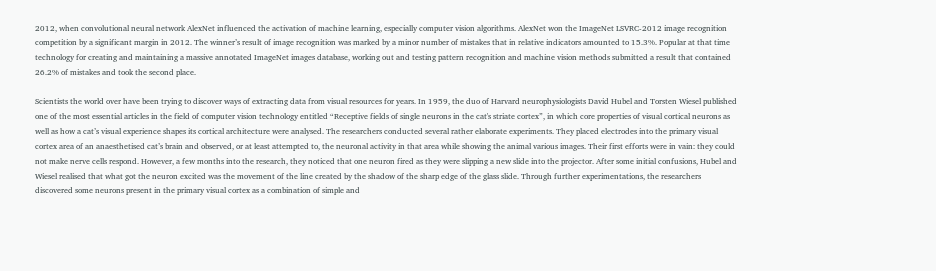2012, when convolutional neural network AlexNet influenced the activation of machine learning, especially computer vision algorithms. AlexNet won the ImageNet LSVRC-2012 image recognition competition by a significant margin in 2012. The winner’s result of image recognition was marked by a minor number of mistakes that in relative indicators amounted to 15.3%. Popular at that time technology for creating and maintaining a massive annotated ImageNet images database, working out and testing pattern recognition and machine vision methods submitted a result that contained 26.2% of mistakes and took the second place.

Scientists the world over have been trying to discover ways of extracting data from visual resources for years. In 1959, the duo of Harvard neurophysiologists David Hubel and Torsten Wiesel published one of the most essential articles in the field of computer vision technology entitled “Receptive fields of single neurons in the cat's striate cortex”, in which core properties of visual cortical neurons as well as how a cat’s visual experience shapes its cortical architecture were analysed. The researchers conducted several rather elaborate experiments. They placed electrodes into the primary visual cortex area of an anaesthetised cat’s brain and observed, or at least attempted to, the neuronal activity in that area while showing the animal various images. Their first efforts were in vain: they could not make nerve cells respond. However, a few months into the research, they noticed that one neuron fired as they were slipping a new slide into the projector. After some initial confusions, Hubel and Wiesel realised that what got the neuron excited was the movement of the line created by the shadow of the sharp edge of the glass slide. Through further experimentations, the researchers discovered some neurons present in the primary visual cortex as a combination of simple and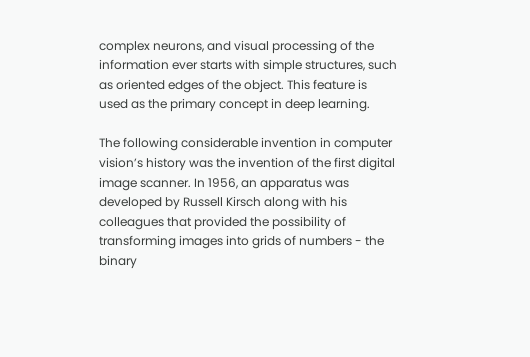complex neurons, and visual processing of the information ever starts with simple structures, such as oriented edges of the object. This feature is used as the primary concept in deep learning.

The following considerable invention in computer vision’s history was the invention of the first digital image scanner. In 1956, an apparatus was developed by Russell Kirsch along with his colleagues that provided the possibility of transforming images into grids of numbers - the binary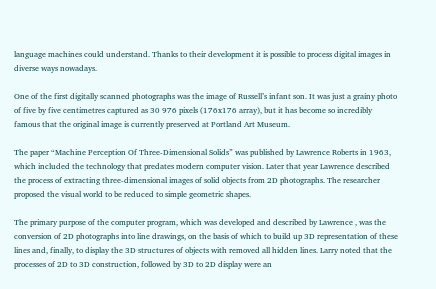language machines could understand. Thanks to their development it is possible to process digital images in diverse ways nowadays.

One of the first digitally scanned photographs was the image of Russell’s infant son. It was just a grainy photo of five by five centimetres captured as 30 976 pixels (176x176 array), but it has become so incredibly famous that the original image is currently preserved at Portland Art Museum.

The paper “Machine Perception Of Three-Dimensional Solids” was published by Lawrence Roberts in 1963, which included the technology that predates modern computer vision. Later that year Lawrence described the process of extracting three-dimensional images of solid objects from 2D photographs. The researcher proposed the visual world to be reduced to simple geometric shapes.

The primary purpose of the computer program, which was developed and described by Lawrence , was the conversion of 2D photographs into line drawings, on the basis of which to build up 3D representation of these lines and, finally, to display the 3D structures of objects with removed all hidden lines. Larry noted that the processes of 2D to 3D construction, followed by 3D to 2D display were an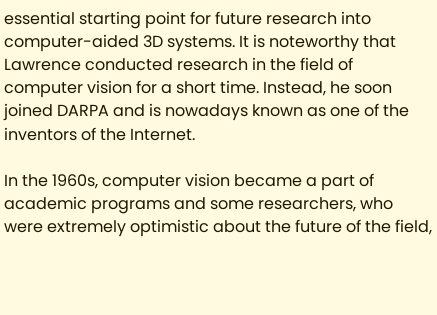essential starting point for future research into computer-aided 3D systems. It is noteworthy that Lawrence conducted research in the field of computer vision for a short time. Instead, he soon joined DARPA and is nowadays known as one of the inventors of the Internet.

In the 1960s, computer vision became a part of academic programs and some researchers, who were extremely optimistic about the future of the field,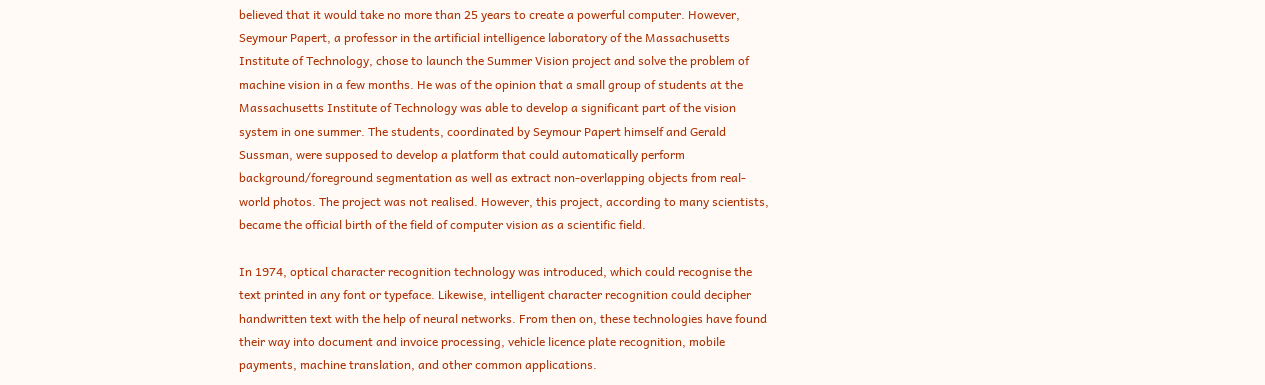believed that it would take no more than 25 years to create a powerful computer. However, Seymour Papert, a professor in the artificial intelligence laboratory of the Massachusetts Institute of Technology, chose to launch the Summer Vision project and solve the problem of machine vision in a few months. He was of the opinion that a small group of students at the Massachusetts Institute of Technology was able to develop a significant part of the vision system in one summer. The students, coordinated by Seymour Papert himself and Gerald Sussman, were supposed to develop a platform that could automatically perform background/foreground segmentation as well as extract non-overlapping objects from real-world photos. The project was not realised. However, this project, according to many scientists, became the official birth of the field of computer vision as a scientific field.

In 1974, optical character recognition technology was introduced, which could recognise the text printed in any font or typeface. Likewise, intelligent character recognition could decipher handwritten text with the help of neural networks. From then on, these technologies have found their way into document and invoice processing, vehicle licence plate recognition, mobile payments, machine translation, and other common applications.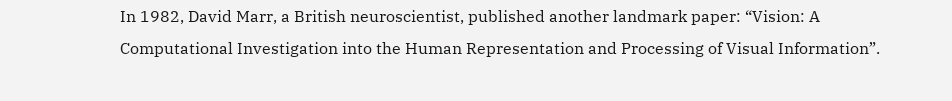In 1982, David Marr, a British neuroscientist, published another landmark paper: “Vision: A Computational Investigation into the Human Representation and Processing of Visual Information”.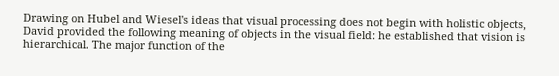Drawing on Hubel and Wiesel's ideas that visual processing does not begin with holistic objects, David provided the following meaning of objects in the visual field: he established that vision is hierarchical. The major function of the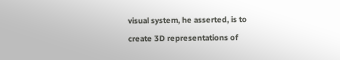visual system, he asserted, is to create 3D representations of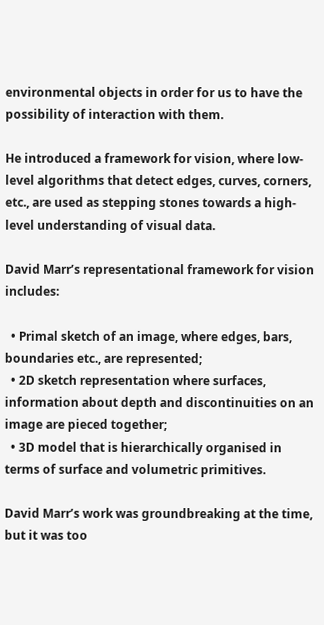environmental objects in order for us to have the possibility of interaction with them.

He introduced a framework for vision, where low-level algorithms that detect edges, curves, corners, etc., are used as stepping stones towards a high-level understanding of visual data.

David Marr’s representational framework for vision includes:

  • Primal sketch of an image, where edges, bars, boundaries etc., are represented;
  • 2D sketch representation where surfaces, information about depth and discontinuities on an image are pieced together;
  • 3D model that is hierarchically organised in terms of surface and volumetric primitives.

David Marr’s work was groundbreaking at the time, but it was too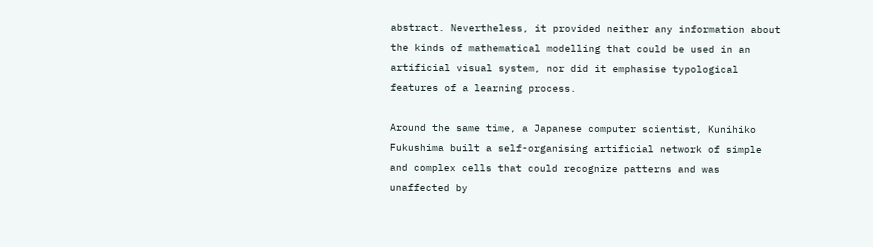abstract. Nevertheless, it provided neither any information about the kinds of mathematical modelling that could be used in an artificial visual system, nor did it emphasise typological features of a learning process.

Around the same time, a Japanese computer scientist, Kunihiko Fukushima built a self-organising artificial network of simple and complex cells that could recognize patterns and was unaffected by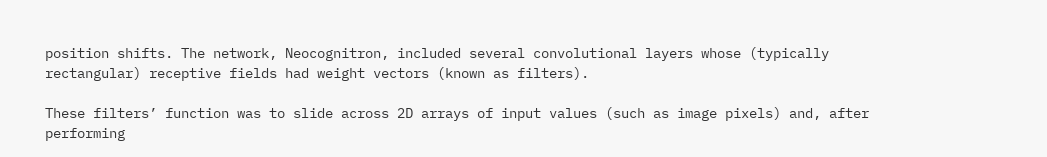position shifts. The network, Neocognitron, included several convolutional layers whose (typically rectangular) receptive fields had weight vectors (known as filters).

These filters’ function was to slide across 2D arrays of input values (such as image pixels) and, after performing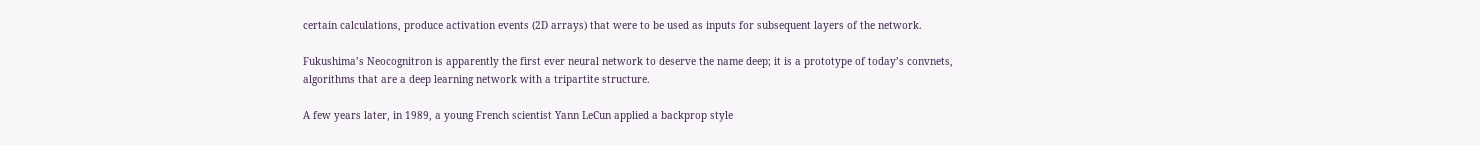certain calculations, produce activation events (2D arrays) that were to be used as inputs for subsequent layers of the network.

Fukushima’s Neocognitron is apparently the first ever neural network to deserve the name deep; it is a prototype of today’s convnets, algorithms that are a deep learning network with a tripartite structure.

A few years later, in 1989, a young French scientist Yann LeCun applied a backprop style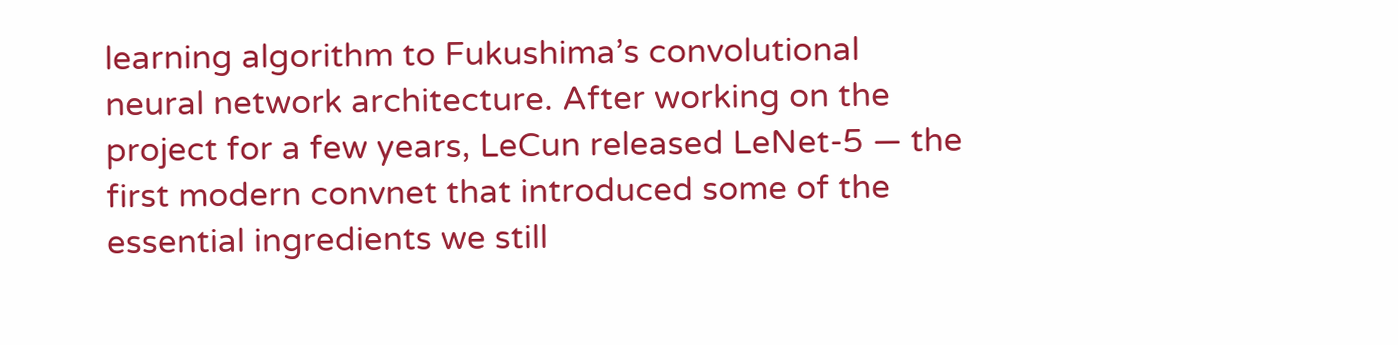learning algorithm to Fukushima’s convolutional neural network architecture. After working on the project for a few years, LeCun released LeNet-5 — the first modern convnet that introduced some of the essential ingredients we still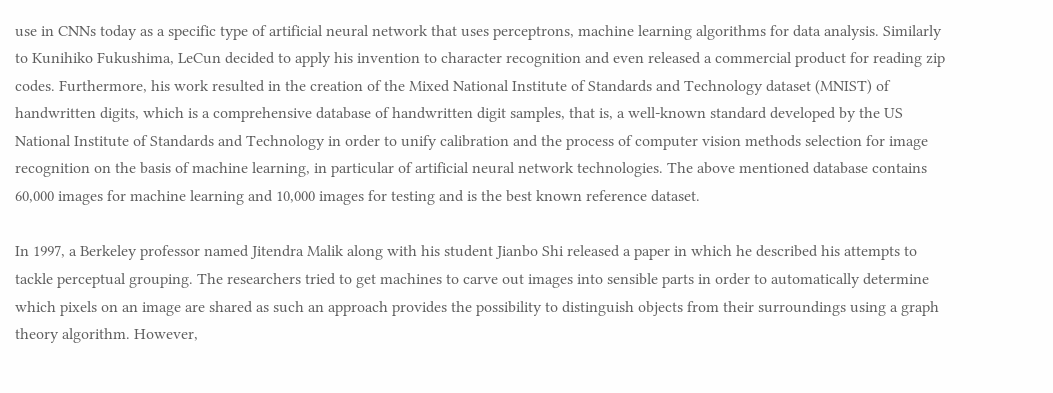use in CNNs today as a specific type of artificial neural network that uses perceptrons, machine learning algorithms for data analysis. Similarly to Kunihiko Fukushima, LeCun decided to apply his invention to character recognition and even released a commercial product for reading zip codes. Furthermore, his work resulted in the creation of the Mixed National Institute of Standards and Technology dataset (MNIST) of handwritten digits, which is a comprehensive database of handwritten digit samples, that is, a well-known standard developed by the US National Institute of Standards and Technology in order to unify calibration and the process of computer vision methods selection for image recognition on the basis of machine learning, in particular of artificial neural network technologies. The above mentioned database contains 60,000 images for machine learning and 10,000 images for testing and is the best known reference dataset.

In 1997, a Berkeley professor named Jitendra Malik along with his student Jianbo Shi released a paper in which he described his attempts to tackle perceptual grouping. The researchers tried to get machines to carve out images into sensible parts in order to automatically determine which pixels on an image are shared as such an approach provides the possibility to distinguish objects from their surroundings using a graph theory algorithm. However,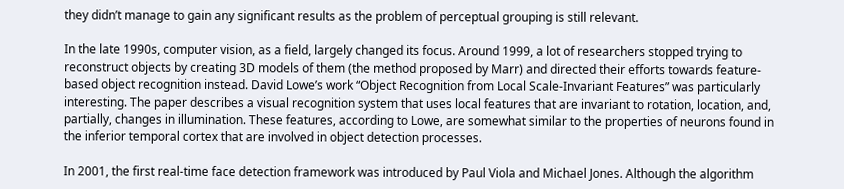they didn’t manage to gain any significant results as the problem of perceptual grouping is still relevant.

In the late 1990s, computer vision, as a field, largely changed its focus. Around 1999, a lot of researchers stopped trying to reconstruct objects by creating 3D models of them (the method proposed by Marr) and directed their efforts towards feature-based object recognition instead. David Lowe’s work “Object Recognition from Local Scale-Invariant Features” was particularly interesting. The paper describes a visual recognition system that uses local features that are invariant to rotation, location, and, partially, changes in illumination. These features, according to Lowe, are somewhat similar to the properties of neurons found in the inferior temporal cortex that are involved in object detection processes.

In 2001, the first real-time face detection framework was introduced by Paul Viola and Michael Jones. Although the algorithm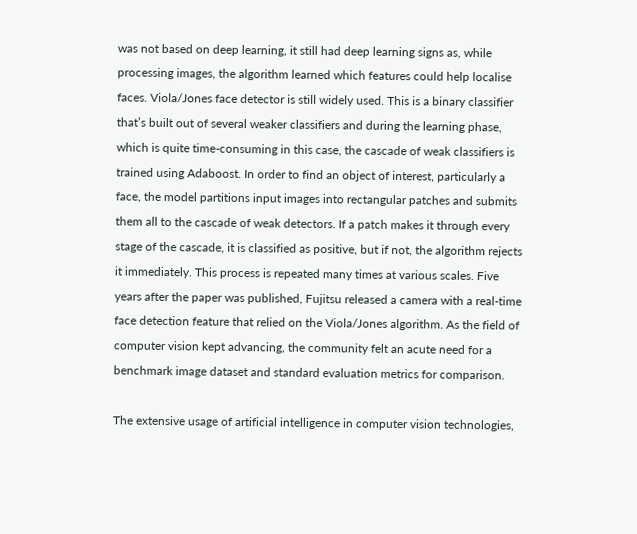was not based on deep learning, it still had deep learning signs as, while processing images, the algorithm learned which features could help localise faces. Viola/Jones face detector is still widely used. This is a binary classifier that’s built out of several weaker classifiers and during the learning phase, which is quite time-consuming in this case, the cascade of weak classifiers is trained using Adaboost. In order to find an object of interest, particularly a face, the model partitions input images into rectangular patches and submits them all to the cascade of weak detectors. If a patch makes it through every stage of the cascade, it is classified as positive, but if not, the algorithm rejects it immediately. This process is repeated many times at various scales. Five years after the paper was published, Fujitsu released a camera with a real-time face detection feature that relied on the Viola/Jones algorithm. As the field of computer vision kept advancing, the community felt an acute need for a benchmark image dataset and standard evaluation metrics for comparison.

The extensive usage of artificial intelligence in computer vision technologies,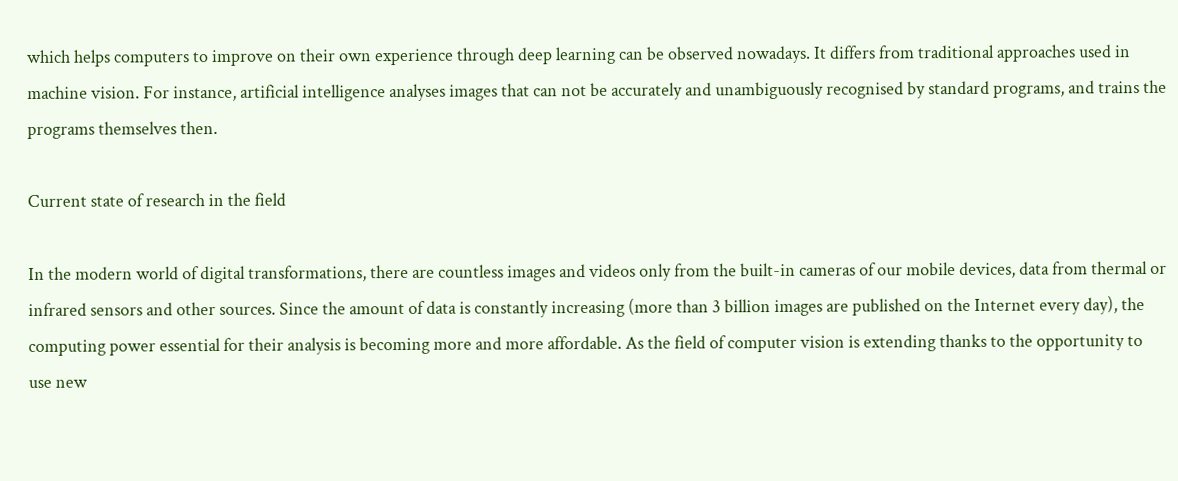which helps computers to improve on their own experience through deep learning can be observed nowadays. It differs from traditional approaches used in machine vision. For instance, artificial intelligence analyses images that can not be accurately and unambiguously recognised by standard programs, and trains the programs themselves then.

Current state of research in the field

In the modern world of digital transformations, there are countless images and videos only from the built-in cameras of our mobile devices, data from thermal or infrared sensors and other sources. Since the amount of data is constantly increasing (more than 3 billion images are published on the Internet every day), the computing power essential for their analysis is becoming more and more affordable. As the field of computer vision is extending thanks to the opportunity to use new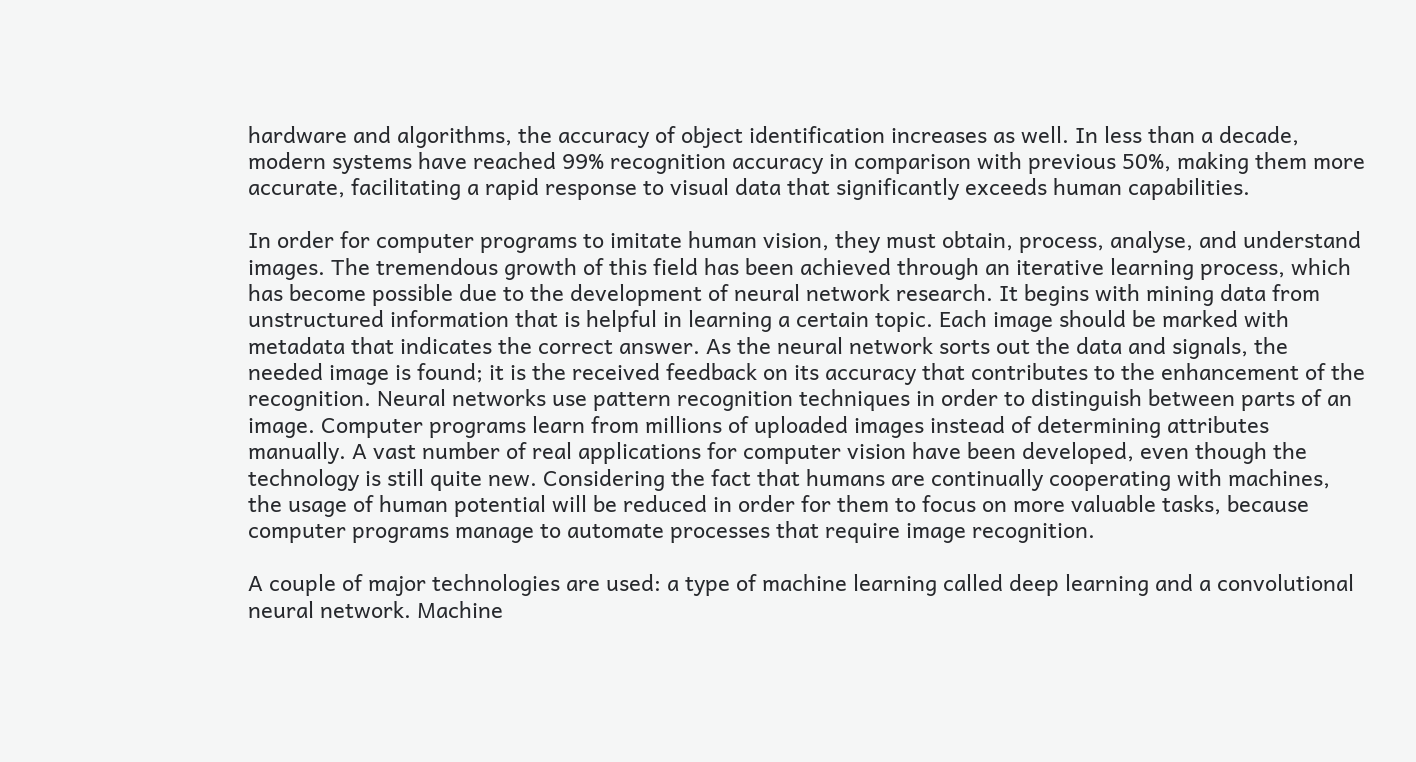hardware and algorithms, the accuracy of object identification increases as well. In less than a decade, modern systems have reached 99% recognition accuracy in comparison with previous 50%, making them more accurate, facilitating a rapid response to visual data that significantly exceeds human capabilities.

In order for computer programs to imitate human vision, they must obtain, process, analyse, and understand images. The tremendous growth of this field has been achieved through an iterative learning process, which has become possible due to the development of neural network research. It begins with mining data from unstructured information that is helpful in learning a certain topic. Each image should be marked with metadata that indicates the correct answer. As the neural network sorts out the data and signals, the needed image is found; it is the received feedback on its accuracy that contributes to the enhancement of the recognition. Neural networks use pattern recognition techniques in order to distinguish between parts of an image. Computer programs learn from millions of uploaded images instead of determining attributes manually. A vast number of real applications for computer vision have been developed, even though the technology is still quite new. Considering the fact that humans are continually cooperating with machines, the usage of human potential will be reduced in order for them to focus on more valuable tasks, because computer programs manage to automate processes that require image recognition.

A couple of major technologies are used: a type of machine learning called deep learning and a convolutional neural network. Machine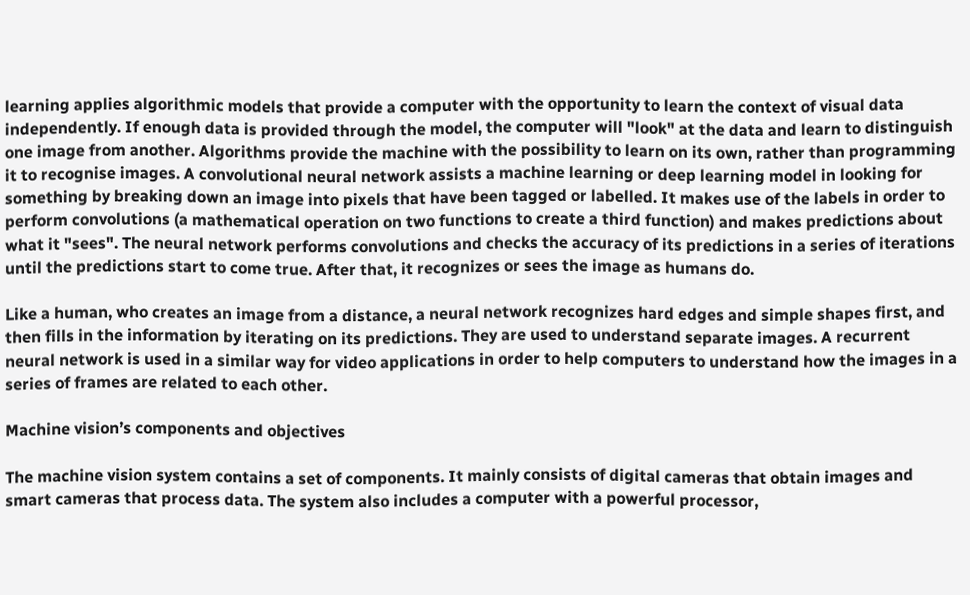learning applies algorithmic models that provide a computer with the opportunity to learn the context of visual data independently. If enough data is provided through the model, the computer will "look" at the data and learn to distinguish one image from another. Algorithms provide the machine with the possibility to learn on its own, rather than programming it to recognise images. A convolutional neural network assists a machine learning or deep learning model in looking for something by breaking down an image into pixels that have been tagged or labelled. It makes use of the labels in order to perform convolutions (a mathematical operation on two functions to create a third function) and makes predictions about what it "sees". The neural network performs convolutions and checks the accuracy of its predictions in a series of iterations until the predictions start to come true. After that, it recognizes or sees the image as humans do.

Like a human, who creates an image from a distance, a neural network recognizes hard edges and simple shapes first, and then fills in the information by iterating on its predictions. They are used to understand separate images. A recurrent neural network is used in a similar way for video applications in order to help computers to understand how the images in a series of frames are related to each other.

Machine vision’s components and objectives

The machine vision system contains a set of components. It mainly consists of digital cameras that obtain images and smart cameras that process data. The system also includes a computer with a powerful processor,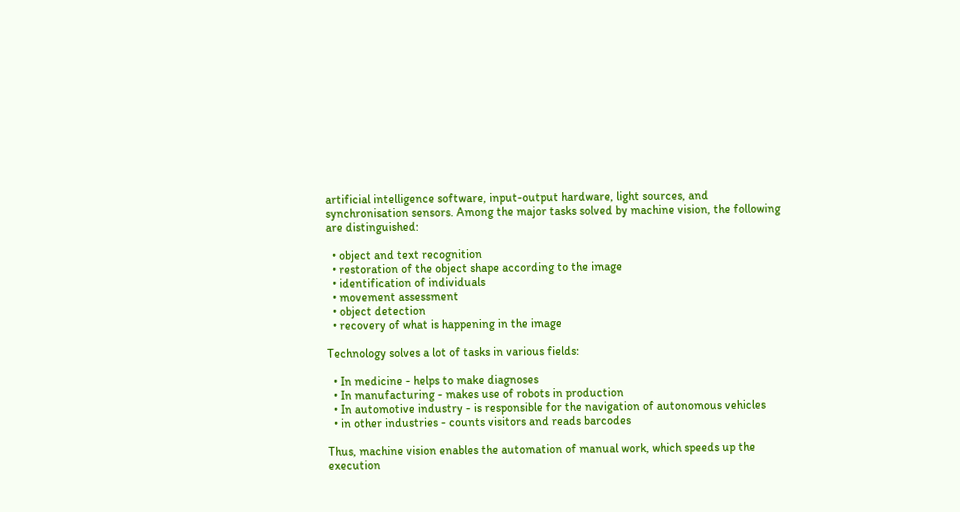artificial intelligence software, input-output hardware, light sources, and synchronisation sensors. Among the major tasks solved by machine vision, the following are distinguished:

  • object and text recognition
  • restoration of the object shape according to the image
  • identification of individuals
  • movement assessment
  • object detection
  • recovery of what is happening in the image

Technology solves a lot of tasks in various fields:

  • In medicine - helps to make diagnoses
  • In manufacturing - makes use of robots in production
  • In automotive industry - is responsible for the navigation of autonomous vehicles
  • in other industries - counts visitors and reads barcodes

Thus, machine vision enables the automation of manual work, which speeds up the execution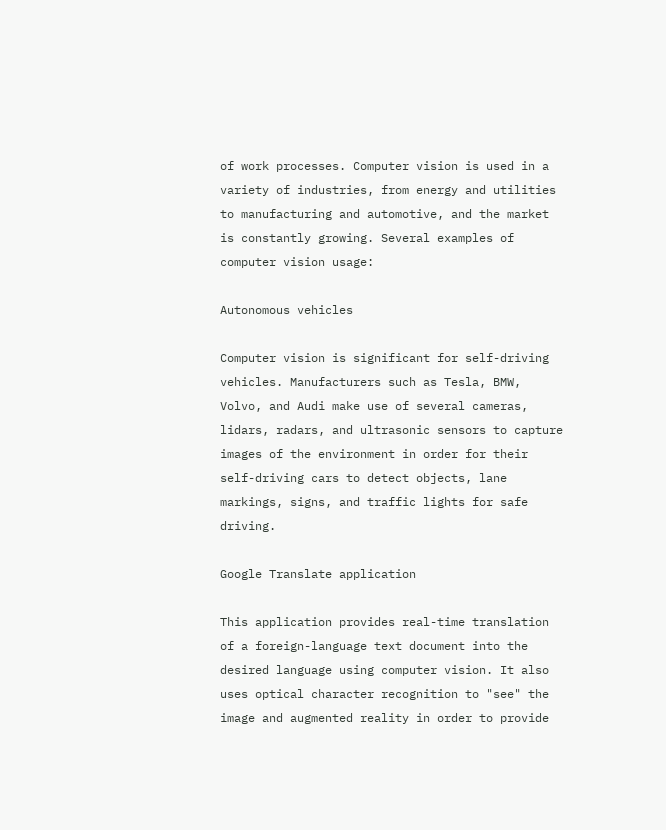of work processes. Computer vision is used in a variety of industries, from energy and utilities to manufacturing and automotive, and the market is constantly growing. Several examples of computer vision usage:

Autonomous vehicles

Computer vision is significant for self-driving vehicles. Manufacturers such as Tesla, BMW, Volvo, and Audi make use of several cameras, lidars, radars, and ultrasonic sensors to capture images of the environment in order for their self-driving cars to detect objects, lane markings, signs, and traffic lights for safe driving.

Google Translate application

This application provides real-time translation of a foreign-language text document into the desired language using computer vision. It also uses optical character recognition to "see" the image and augmented reality in order to provide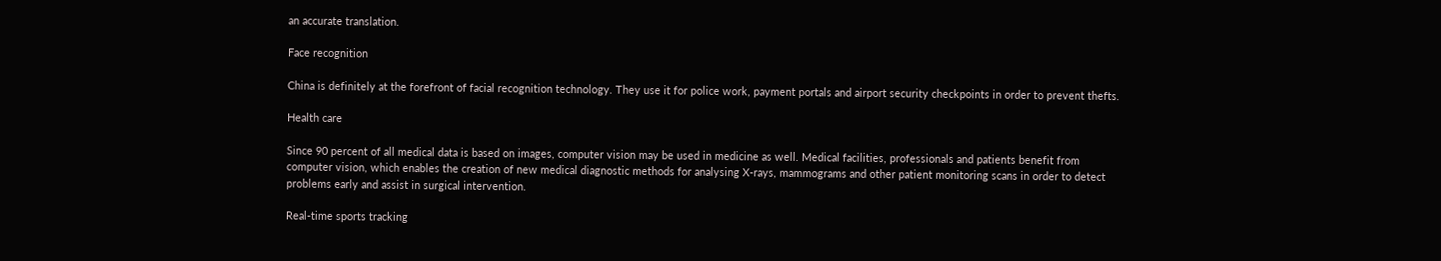an accurate translation.

Face recognition

China is definitely at the forefront of facial recognition technology. They use it for police work, payment portals and airport security checkpoints in order to prevent thefts.

Health care

Since 90 percent of all medical data is based on images, computer vision may be used in medicine as well. Medical facilities, professionals and patients benefit from computer vision, which enables the creation of new medical diagnostic methods for analysing X-rays, mammograms and other patient monitoring scans in order to detect problems early and assist in surgical intervention.

Real-time sports tracking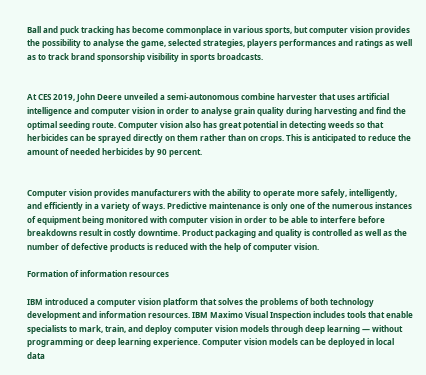Ball and puck tracking has become commonplace in various sports, but computer vision provides the possibility to analyse the game, selected strategies, players performances and ratings as well as to track brand sponsorship visibility in sports broadcasts.


At CES 2019, John Deere unveiled a semi-autonomous combine harvester that uses artificial intelligence and computer vision in order to analyse grain quality during harvesting and find the optimal seeding route. Computer vision also has great potential in detecting weeds so that herbicides can be sprayed directly on them rather than on crops. This is anticipated to reduce the amount of needed herbicides by 90 percent.


Computer vision provides manufacturers with the ability to operate more safely, intelligently, and efficiently in a variety of ways. Predictive maintenance is only one of the numerous instances of equipment being monitored with computer vision in order to be able to interfere before breakdowns result in costly downtime. Product packaging and quality is controlled as well as the number of defective products is reduced with the help of computer vision.

Formation of information resources

IBM introduced a computer vision platform that solves the problems of both technology development and information resources. IBM Maximo Visual Inspection includes tools that enable specialists to mark, train, and deploy computer vision models through deep learning — without programming or deep learning experience. Computer vision models can be deployed in local data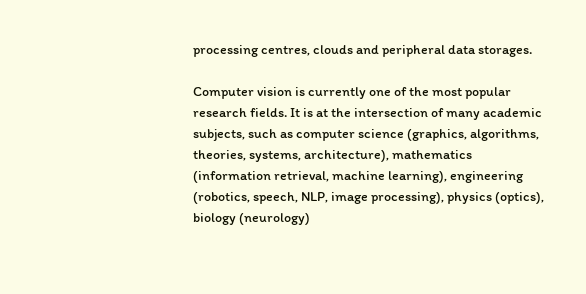processing centres, clouds and peripheral data storages.

Computer vision is currently one of the most popular research fields. It is at the intersection of many academic subjects, such as computer science (graphics, algorithms, theories, systems, architecture), mathematics (information retrieval, machine learning), engineering (robotics, speech, NLP, image processing), physics (optics), biology (neurology)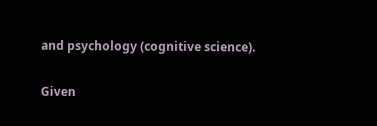and psychology (cognitive science).

Given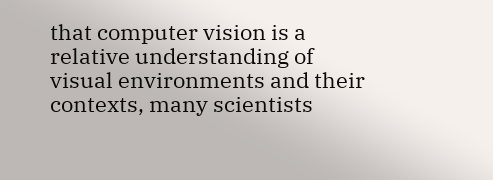that computer vision is a relative understanding of visual environments and their contexts, many scientists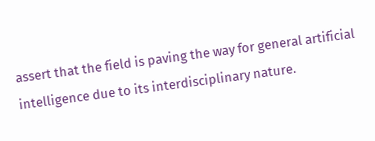assert that the field is paving the way for general artificial intelligence due to its interdisciplinary nature.